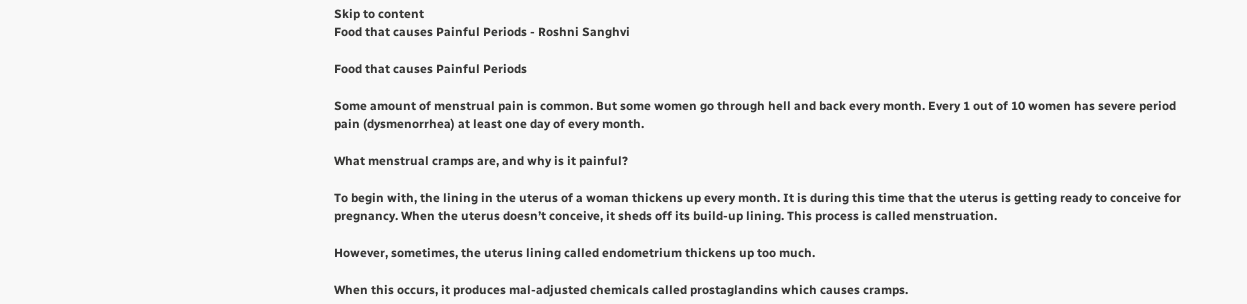Skip to content
Food that causes Painful Periods - Roshni Sanghvi

Food that causes Painful Periods

Some amount of menstrual pain is common. But some women go through hell and back every month. Every 1 out of 10 women has severe period pain (dysmenorrhea) at least one day of every month.

What menstrual cramps are, and why is it painful?

To begin with, the lining in the uterus of a woman thickens up every month. It is during this time that the uterus is getting ready to conceive for pregnancy. When the uterus doesn’t conceive, it sheds off its build-up lining. This process is called menstruation.

However, sometimes, the uterus lining called endometrium thickens up too much.

When this occurs, it produces mal-adjusted chemicals called prostaglandins which causes cramps.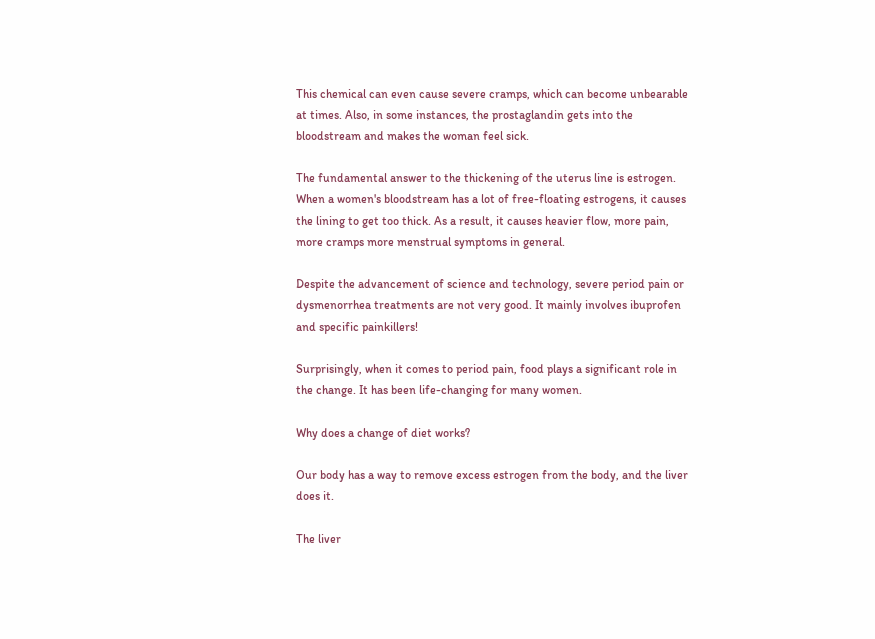This chemical can even cause severe cramps, which can become unbearable at times. Also, in some instances, the prostaglandin gets into the bloodstream and makes the woman feel sick.

The fundamental answer to the thickening of the uterus line is estrogen. When a women's bloodstream has a lot of free-floating estrogens, it causes the lining to get too thick. As a result, it causes heavier flow, more pain, more cramps more menstrual symptoms in general.

Despite the advancement of science and technology, severe period pain or dysmenorrhea treatments are not very good. It mainly involves ibuprofen and specific painkillers!

Surprisingly, when it comes to period pain, food plays a significant role in the change. It has been life-changing for many women.

Why does a change of diet works?

Our body has a way to remove excess estrogen from the body, and the liver does it.

The liver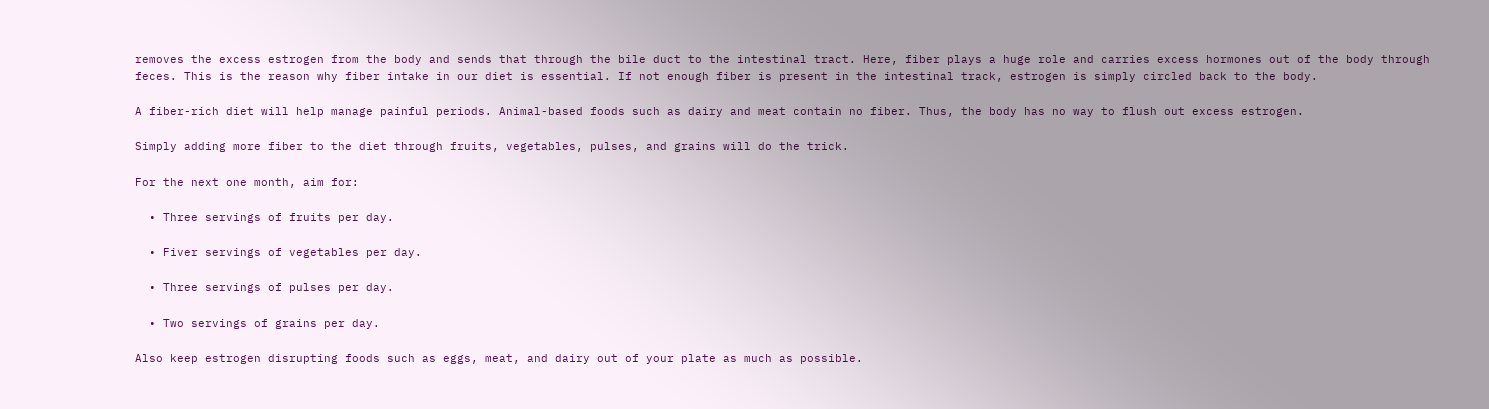removes the excess estrogen from the body and sends that through the bile duct to the intestinal tract. Here, fiber plays a huge role and carries excess hormones out of the body through feces. This is the reason why fiber intake in our diet is essential. If not enough fiber is present in the intestinal track, estrogen is simply circled back to the body.

A fiber-rich diet will help manage painful periods. Animal-based foods such as dairy and meat contain no fiber. Thus, the body has no way to flush out excess estrogen.

Simply adding more fiber to the diet through fruits, vegetables, pulses, and grains will do the trick.

For the next one month, aim for:

  • Three servings of fruits per day.

  • Fiver servings of vegetables per day.

  • Three servings of pulses per day.

  • Two servings of grains per day.

Also keep estrogen disrupting foods such as eggs, meat, and dairy out of your plate as much as possible.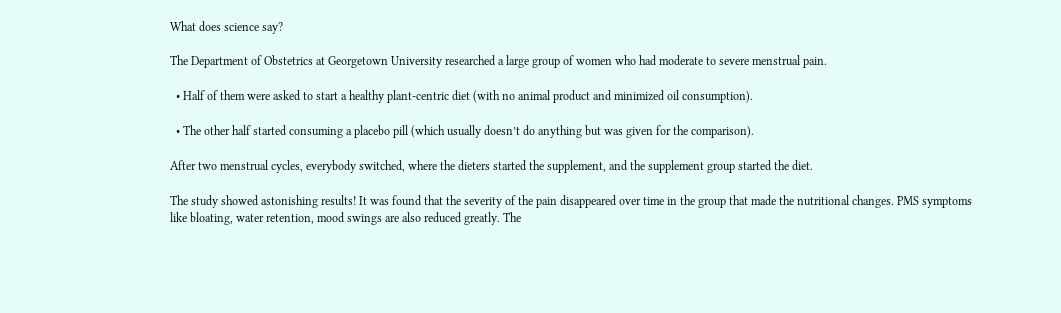What does science say?

The Department of Obstetrics at Georgetown University researched a large group of women who had moderate to severe menstrual pain.

  • Half of them were asked to start a healthy plant-centric diet (with no animal product and minimized oil consumption).

  • The other half started consuming a placebo pill (which usually doesn’t do anything but was given for the comparison).

After two menstrual cycles, everybody switched, where the dieters started the supplement, and the supplement group started the diet.

The study showed astonishing results! It was found that the severity of the pain disappeared over time in the group that made the nutritional changes. PMS symptoms like bloating, water retention, mood swings are also reduced greatly. The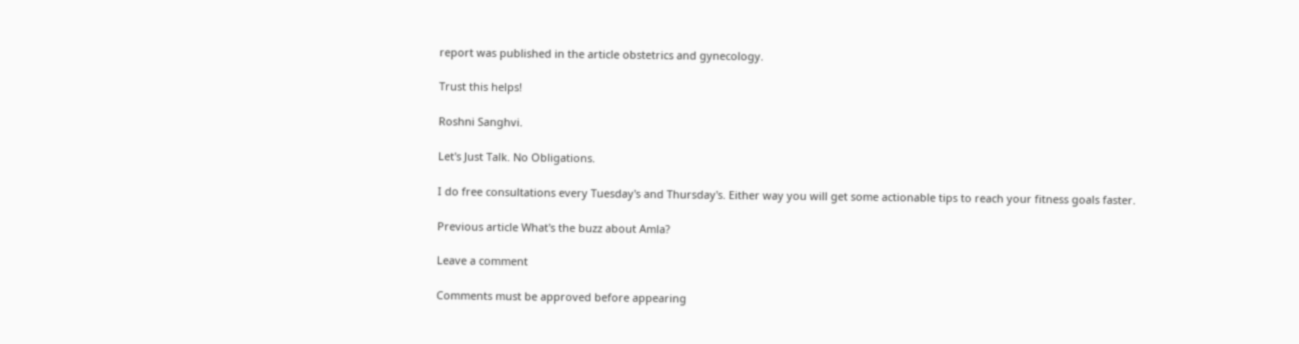report was published in the article obstetrics and gynecology.

Trust this helps!

Roshni Sanghvi.

Let's Just Talk. No Obligations.

I do free consultations every Tuesday's and Thursday's. Either way you will get some actionable tips to reach your fitness goals faster.

Previous article What's the buzz about Amla?

Leave a comment

Comments must be approved before appearing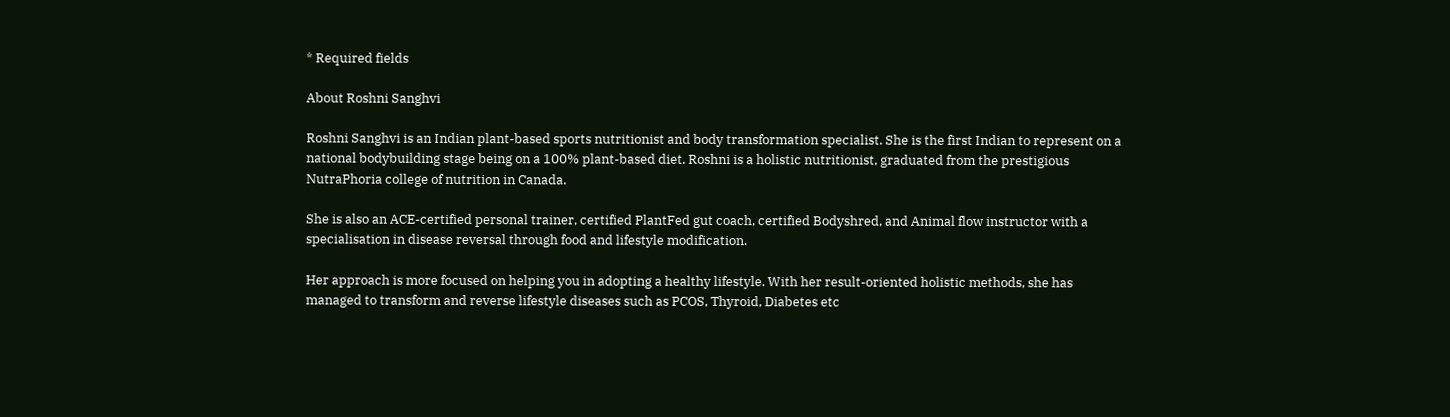* Required fields

About Roshni Sanghvi

Roshni Sanghvi is an Indian plant-based sports nutritionist and body transformation specialist. She is the first Indian to represent on a national bodybuilding stage being on a 100% plant-based diet. Roshni is a holistic nutritionist, graduated from the prestigious NutraPhoria college of nutrition in Canada.

She is also an ACE-certified personal trainer, certified PlantFed gut coach, certified Bodyshred, and Animal flow instructor with a specialisation in disease reversal through food and lifestyle modification.

Her approach is more focused on helping you in adopting a healthy lifestyle. With her result-oriented holistic methods, she has managed to transform and reverse lifestyle diseases such as PCOS, Thyroid, Diabetes etc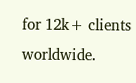for 12k+ clients worldwide.